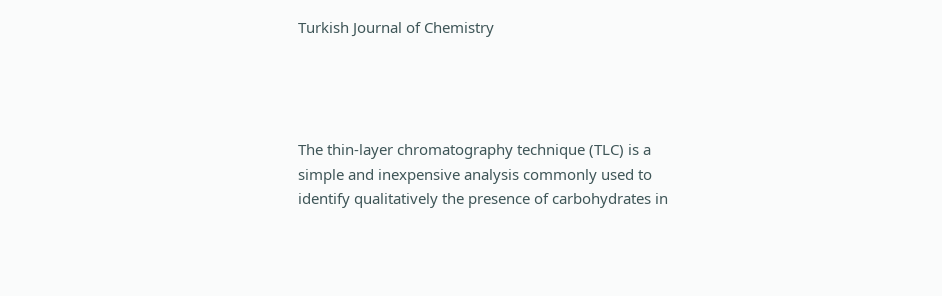Turkish Journal of Chemistry




The thin-layer chromatography technique (TLC) is a simple and inexpensive analysis commonly used to identify qualitatively the presence of carbohydrates in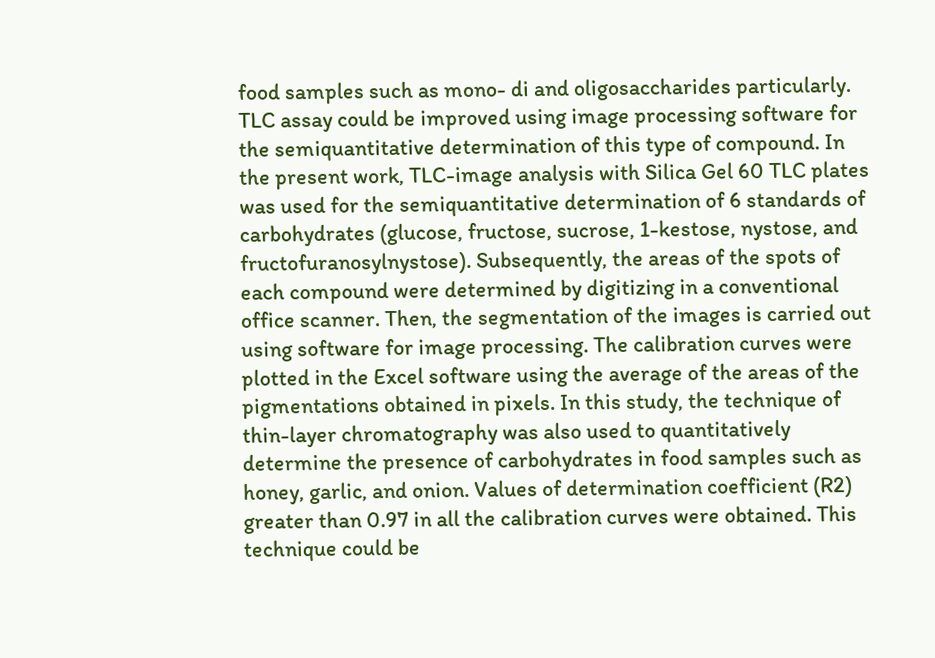food samples such as mono- di and oligosaccharides particularly. TLC assay could be improved using image processing software for the semiquantitative determination of this type of compound. In the present work, TLC-image analysis with Silica Gel 60 TLC plates was used for the semiquantitative determination of 6 standards of carbohydrates (glucose, fructose, sucrose, 1-kestose, nystose, and fructofuranosylnystose). Subsequently, the areas of the spots of each compound were determined by digitizing in a conventional office scanner. Then, the segmentation of the images is carried out using software for image processing. The calibration curves were plotted in the Excel software using the average of the areas of the pigmentations obtained in pixels. In this study, the technique of thin-layer chromatography was also used to quantitatively determine the presence of carbohydrates in food samples such as honey, garlic, and onion. Values of determination coefficient (R2) greater than 0.97 in all the calibration curves were obtained. This technique could be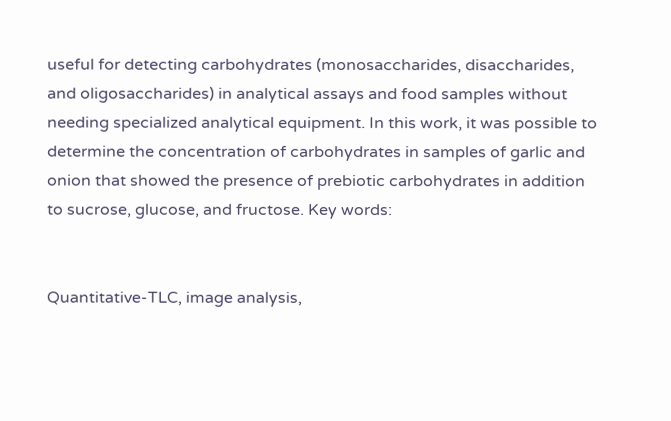useful for detecting carbohydrates (monosaccharides, disaccharides, and oligosaccharides) in analytical assays and food samples without needing specialized analytical equipment. In this work, it was possible to determine the concentration of carbohydrates in samples of garlic and onion that showed the presence of prebiotic carbohydrates in addition to sucrose, glucose, and fructose. Key words:


Quantitative-TLC, image analysis,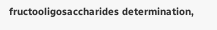fructooligosaccharides determination,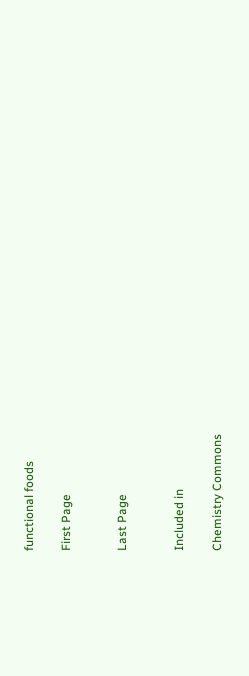functional foods

First Page


Last Page


Included in

Chemistry Commons